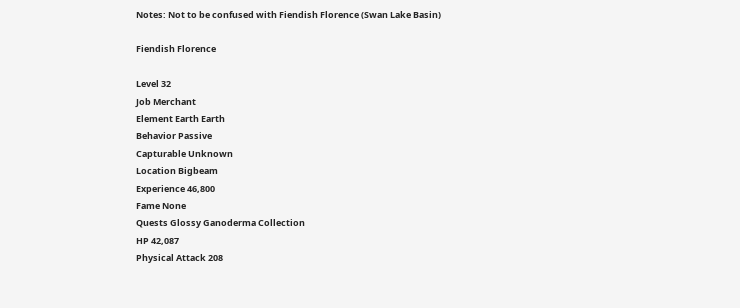Notes: Not to be confused with Fiendish Florence (Swan Lake Basin)

Fiendish Florence

Level 32
Job Merchant
Element Earth Earth
Behavior Passive
Capturable Unknown
Location Bigbeam
Experience 46,800
Fame None
Quests Glossy Ganoderma Collection
HP 42,087
Physical Attack 208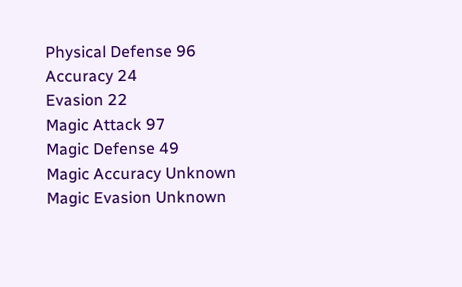Physical Defense 96
Accuracy 24
Evasion 22
Magic Attack 97
Magic Defense 49
Magic Accuracy Unknown
Magic Evasion Unknown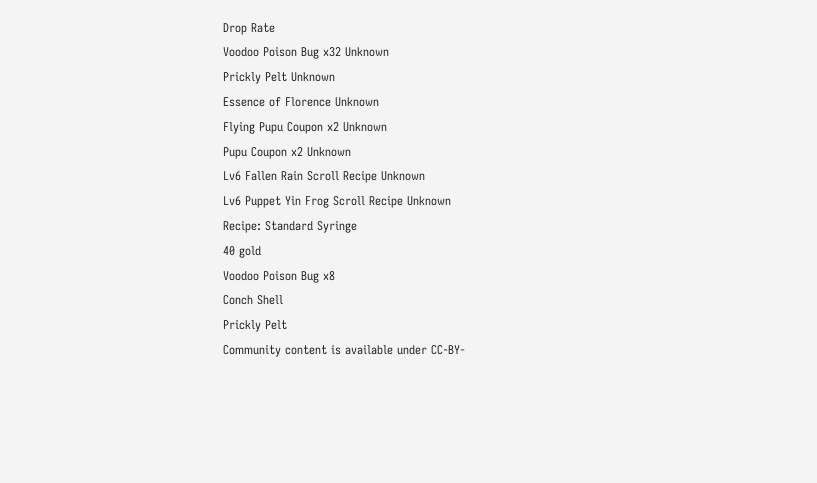Drop Rate
Voodoo Poison Bug x32 Unknown
Prickly Pelt Unknown
Essence of Florence Unknown
Flying Pupu Coupon x2 Unknown
Pupu Coupon x2 Unknown
Lv6 Fallen Rain Scroll Recipe Unknown
Lv6 Puppet Yin Frog Scroll Recipe Unknown
Recipe: Standard Syringe
40 gold
Voodoo Poison Bug x8
Conch Shell
Prickly Pelt
Community content is available under CC-BY-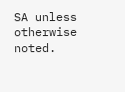SA unless otherwise noted.